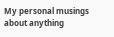My personal musings about anything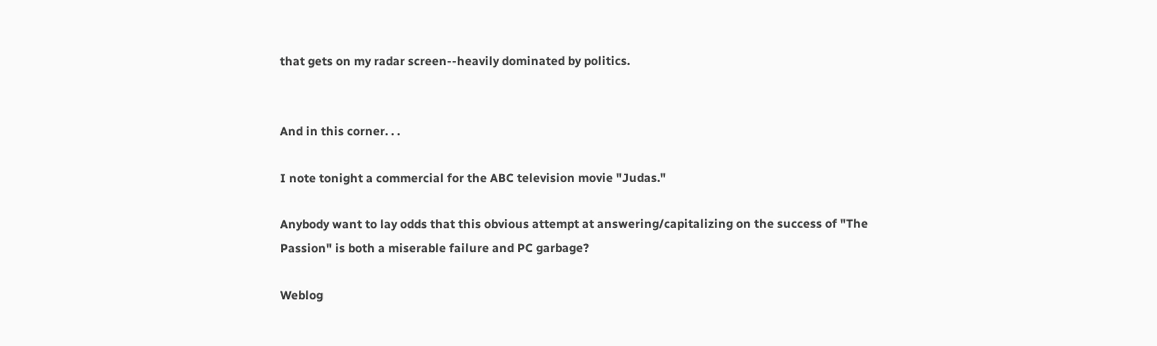that gets on my radar screen--heavily dominated by politics.


And in this corner. . .

I note tonight a commercial for the ABC television movie "Judas."

Anybody want to lay odds that this obvious attempt at answering/capitalizing on the success of "The Passion" is both a miserable failure and PC garbage?

Weblog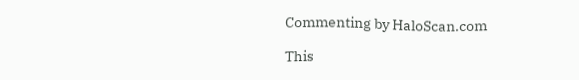Commenting by HaloScan.com

This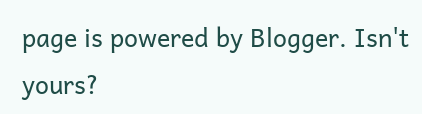page is powered by Blogger. Isn't yours?